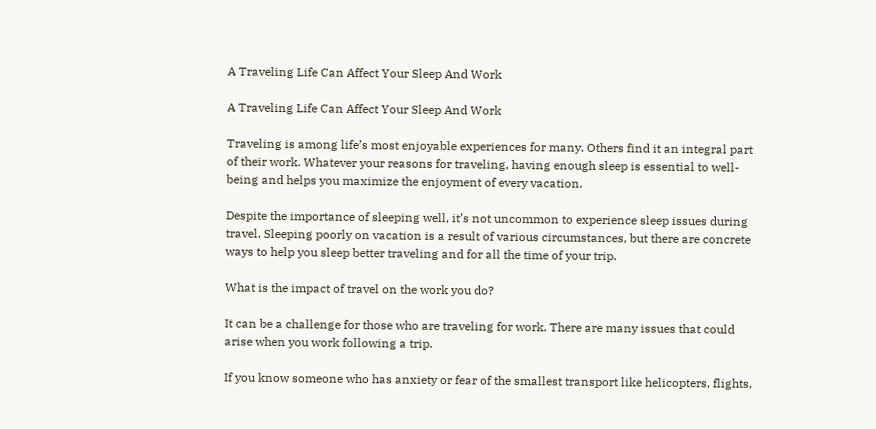A Traveling Life Can Affect Your Sleep And Work

A Traveling Life Can Affect Your Sleep And Work

Traveling is among life’s most enjoyable experiences for many. Others find it an integral part of their work. Whatever your reasons for traveling, having enough sleep is essential to well-being and helps you maximize the enjoyment of every vacation.

Despite the importance of sleeping well, it’s not uncommon to experience sleep issues during travel. Sleeping poorly on vacation is a result of various circumstances, but there are concrete ways to help you sleep better traveling and for all the time of your trip.

What is the impact of travel on the work you do?

It can be a challenge for those who are traveling for work. There are many issues that could arise when you work following a trip.

If you know someone who has anxiety or fear of the smallest transport like helicopters, flights,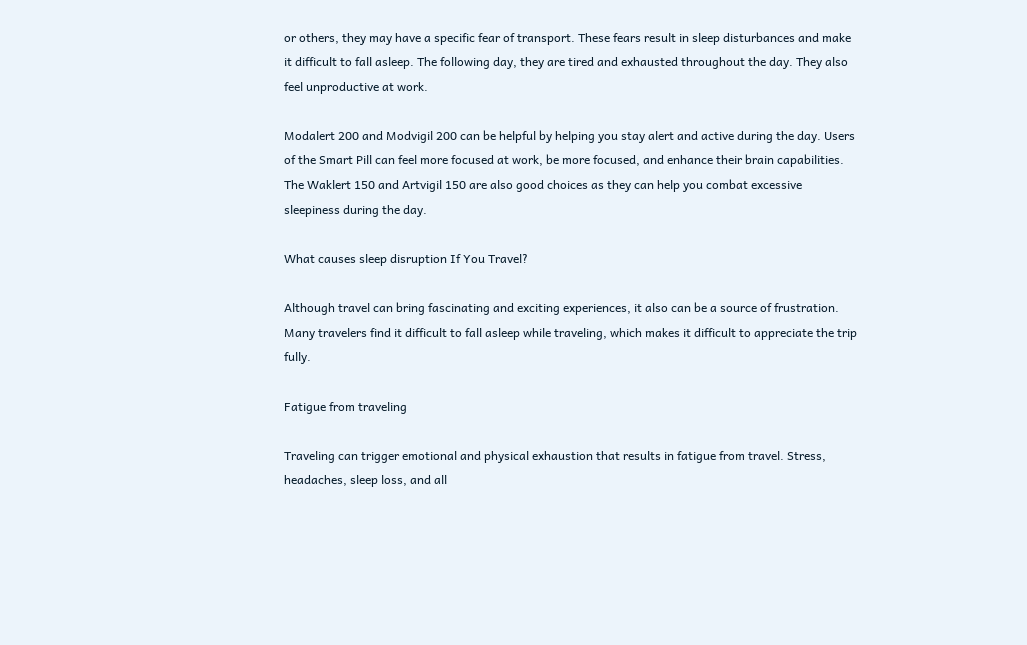or others, they may have a specific fear of transport. These fears result in sleep disturbances and make it difficult to fall asleep. The following day, they are tired and exhausted throughout the day. They also feel unproductive at work.

Modalert 200 and Modvigil 200 can be helpful by helping you stay alert and active during the day. Users of the Smart Pill can feel more focused at work, be more focused, and enhance their brain capabilities. The Waklert 150 and Artvigil 150 are also good choices as they can help you combat excessive sleepiness during the day.

What causes sleep disruption If You Travel?

Although travel can bring fascinating and exciting experiences, it also can be a source of frustration. Many travelers find it difficult to fall asleep while traveling, which makes it difficult to appreciate the trip fully.

Fatigue from traveling

Traveling can trigger emotional and physical exhaustion that results in fatigue from travel. Stress, headaches, sleep loss, and all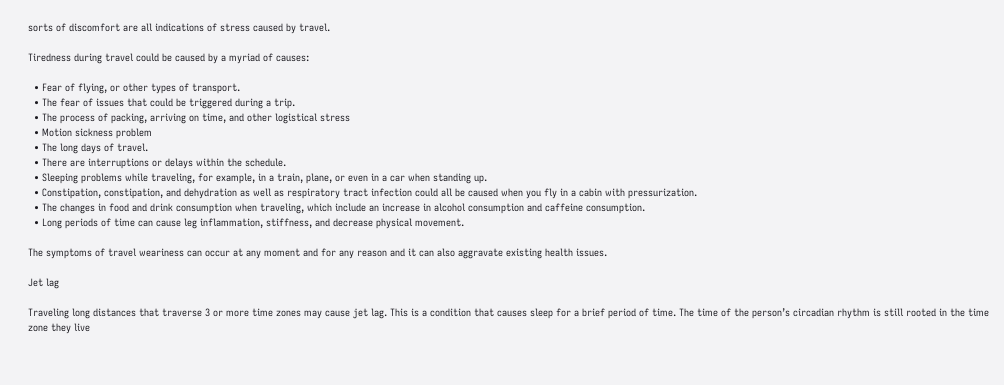sorts of discomfort are all indications of stress caused by travel.

Tiredness during travel could be caused by a myriad of causes:

  • Fear of flying, or other types of transport.
  • The fear of issues that could be triggered during a trip.
  • The process of packing, arriving on time, and other logistical stress
  • Motion sickness problem
  • The long days of travel.
  • There are interruptions or delays within the schedule.
  • Sleeping problems while traveling, for example, in a train, plane, or even in a car when standing up.
  • Constipation, constipation, and dehydration as well as respiratory tract infection could all be caused when you fly in a cabin with pressurization.
  • The changes in food and drink consumption when traveling, which include an increase in alcohol consumption and caffeine consumption.
  • Long periods of time can cause leg inflammation, stiffness, and decrease physical movement.

The symptoms of travel weariness can occur at any moment and for any reason and it can also aggravate existing health issues.

Jet lag

Traveling long distances that traverse 3 or more time zones may cause jet lag. This is a condition that causes sleep for a brief period of time. The time of the person’s circadian rhythm is still rooted in the time zone they live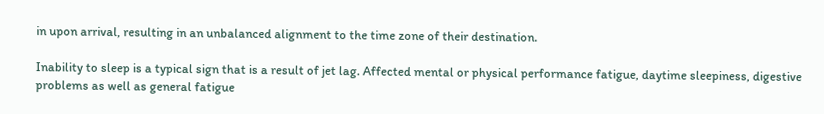in upon arrival, resulting in an unbalanced alignment to the time zone of their destination.

Inability to sleep is a typical sign that is a result of jet lag. Affected mental or physical performance fatigue, daytime sleepiness, digestive problems as well as general fatigue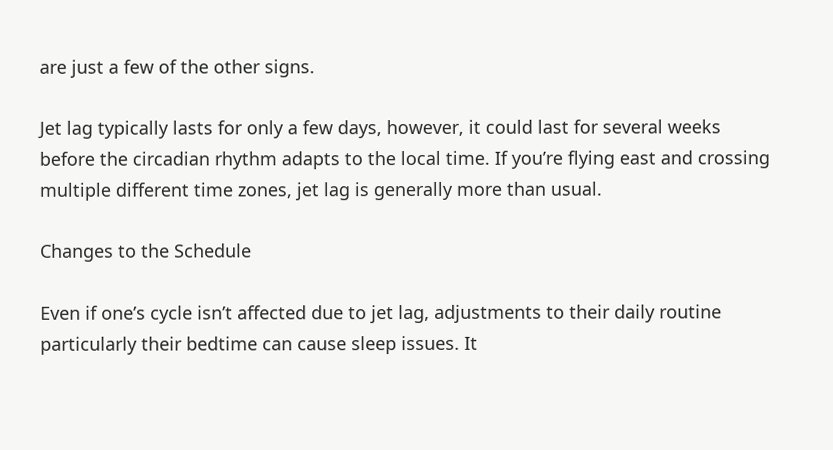are just a few of the other signs.

Jet lag typically lasts for only a few days, however, it could last for several weeks before the circadian rhythm adapts to the local time. If you’re flying east and crossing multiple different time zones, jet lag is generally more than usual.

Changes to the Schedule

Even if one’s cycle isn’t affected due to jet lag, adjustments to their daily routine particularly their bedtime can cause sleep issues. It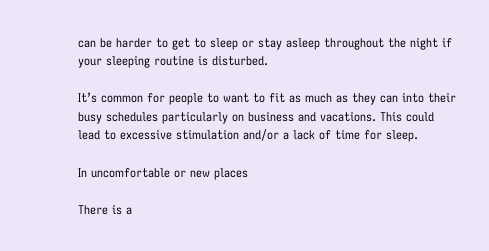can be harder to get to sleep or stay asleep throughout the night if your sleeping routine is disturbed.

It’s common for people to want to fit as much as they can into their busy schedules particularly on business and vacations. This could lead to excessive stimulation and/or a lack of time for sleep.

In uncomfortable or new places

There is a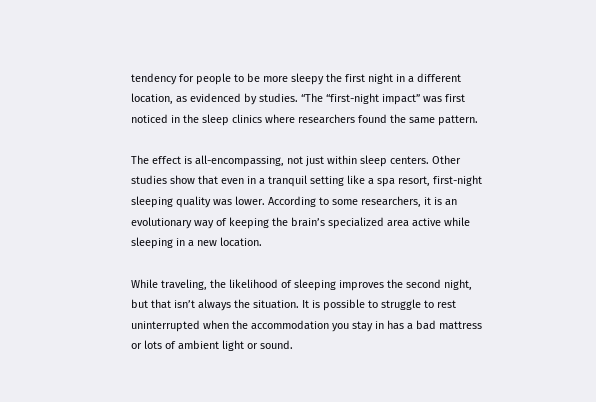tendency for people to be more sleepy the first night in a different location, as evidenced by studies. “The “first-night impact” was first noticed in the sleep clinics where researchers found the same pattern.

The effect is all-encompassing, not just within sleep centers. Other studies show that even in a tranquil setting like a spa resort, first-night sleeping quality was lower. According to some researchers, it is an evolutionary way of keeping the brain’s specialized area active while sleeping in a new location.

While traveling, the likelihood of sleeping improves the second night, but that isn’t always the situation. It is possible to struggle to rest uninterrupted when the accommodation you stay in has a bad mattress or lots of ambient light or sound.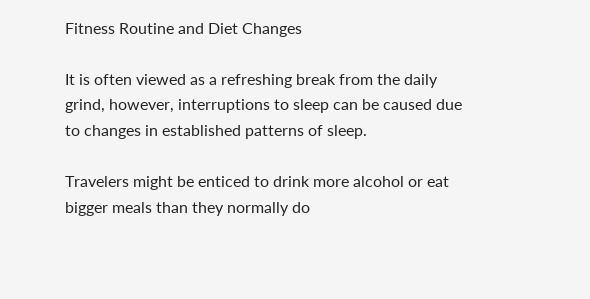Fitness Routine and Diet Changes

It is often viewed as a refreshing break from the daily grind, however, interruptions to sleep can be caused due to changes in established patterns of sleep.

Travelers might be enticed to drink more alcohol or eat bigger meals than they normally do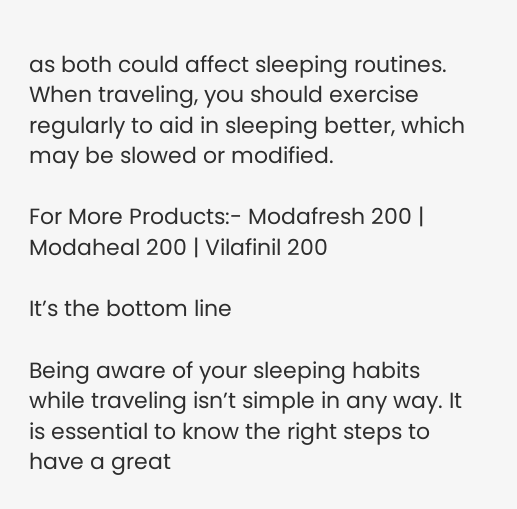as both could affect sleeping routines. When traveling, you should exercise regularly to aid in sleeping better, which may be slowed or modified.

For More Products:- Modafresh 200 | Modaheal 200 | Vilafinil 200

It’s the bottom line

Being aware of your sleeping habits while traveling isn’t simple in any way. It is essential to know the right steps to have a great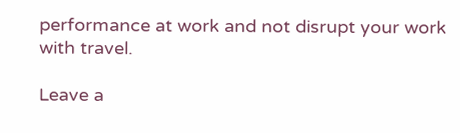performance at work and not disrupt your work with travel.

Leave a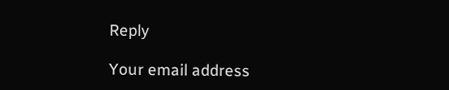Reply

Your email address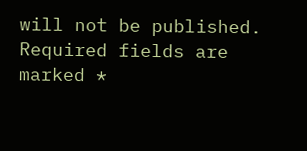will not be published. Required fields are marked *